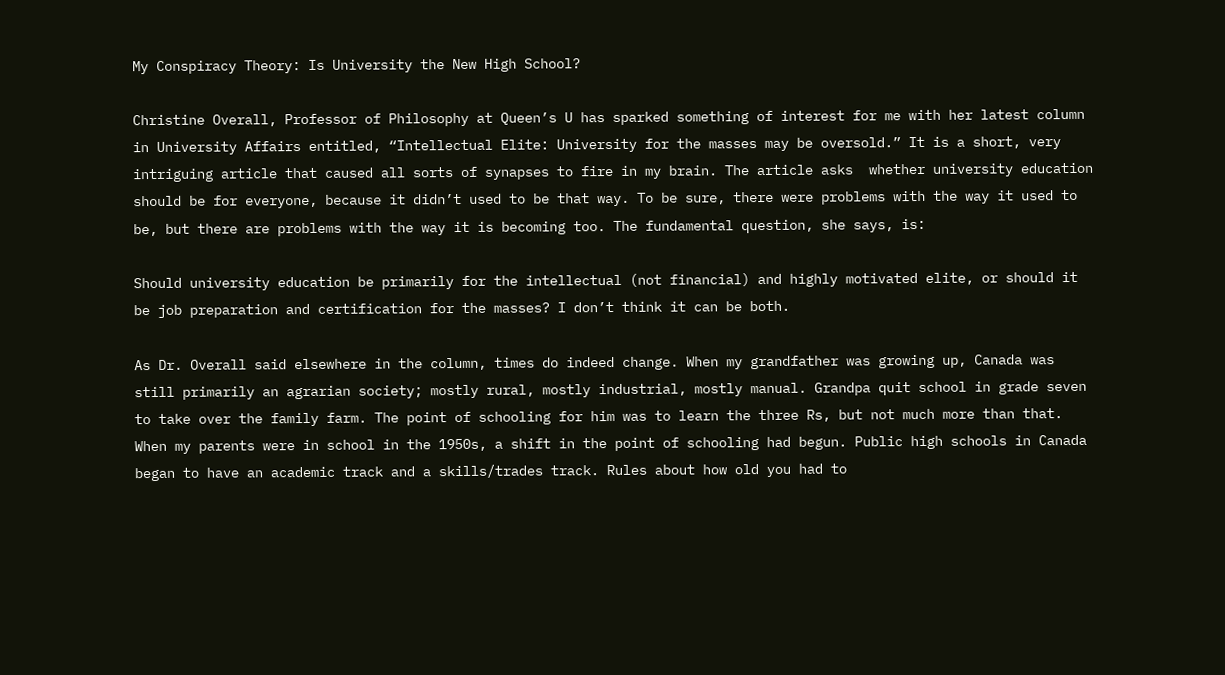My Conspiracy Theory: Is University the New High School?

Christine Overall, Professor of Philosophy at Queen’s U has sparked something of interest for me with her latest column in University Affairs entitled, “Intellectual Elite: University for the masses may be oversold.” It is a short, very intriguing article that caused all sorts of synapses to fire in my brain. The article asks  whether university education should be for everyone, because it didn’t used to be that way. To be sure, there were problems with the way it used to be, but there are problems with the way it is becoming too. The fundamental question, she says, is:

Should university education be primarily for the intellectual (not financial) and highly motivated elite, or should it be job preparation and certification for the masses? I don’t think it can be both.

As Dr. Overall said elsewhere in the column, times do indeed change. When my grandfather was growing up, Canada was still primarily an agrarian society; mostly rural, mostly industrial, mostly manual. Grandpa quit school in grade seven to take over the family farm. The point of schooling for him was to learn the three Rs, but not much more than that. When my parents were in school in the 1950s, a shift in the point of schooling had begun. Public high schools in Canada began to have an academic track and a skills/trades track. Rules about how old you had to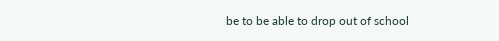be to be able to drop out of school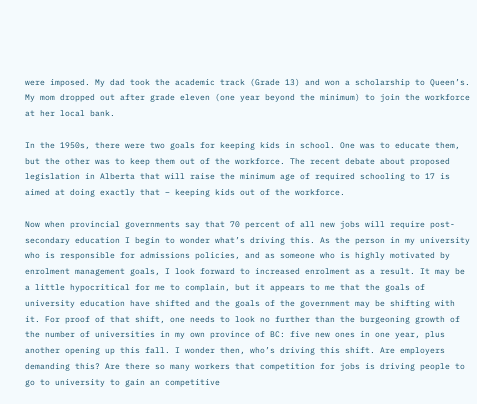were imposed. My dad took the academic track (Grade 13) and won a scholarship to Queen’s. My mom dropped out after grade eleven (one year beyond the minimum) to join the workforce at her local bank.

In the 1950s, there were two goals for keeping kids in school. One was to educate them, but the other was to keep them out of the workforce. The recent debate about proposed legislation in Alberta that will raise the minimum age of required schooling to 17 is aimed at doing exactly that – keeping kids out of the workforce.

Now when provincial governments say that 70 percent of all new jobs will require post-secondary education I begin to wonder what’s driving this. As the person in my university who is responsible for admissions policies, and as someone who is highly motivated by enrolment management goals, I look forward to increased enrolment as a result. It may be a little hypocritical for me to complain, but it appears to me that the goals of university education have shifted and the goals of the government may be shifting with it. For proof of that shift, one needs to look no further than the burgeoning growth of the number of universities in my own province of BC: five new ones in one year, plus another opening up this fall. I wonder then, who’s driving this shift. Are employers demanding this? Are there so many workers that competition for jobs is driving people to go to university to gain an competitive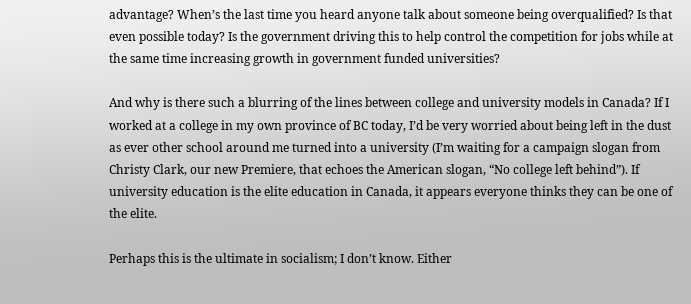advantage? When’s the last time you heard anyone talk about someone being overqualified? Is that even possible today? Is the government driving this to help control the competition for jobs while at the same time increasing growth in government funded universities?

And why is there such a blurring of the lines between college and university models in Canada? If I worked at a college in my own province of BC today, I’d be very worried about being left in the dust as ever other school around me turned into a university (I’m waiting for a campaign slogan from Christy Clark, our new Premiere, that echoes the American slogan, “No college left behind”). If university education is the elite education in Canada, it appears everyone thinks they can be one of the elite.

Perhaps this is the ultimate in socialism; I don’t know. Either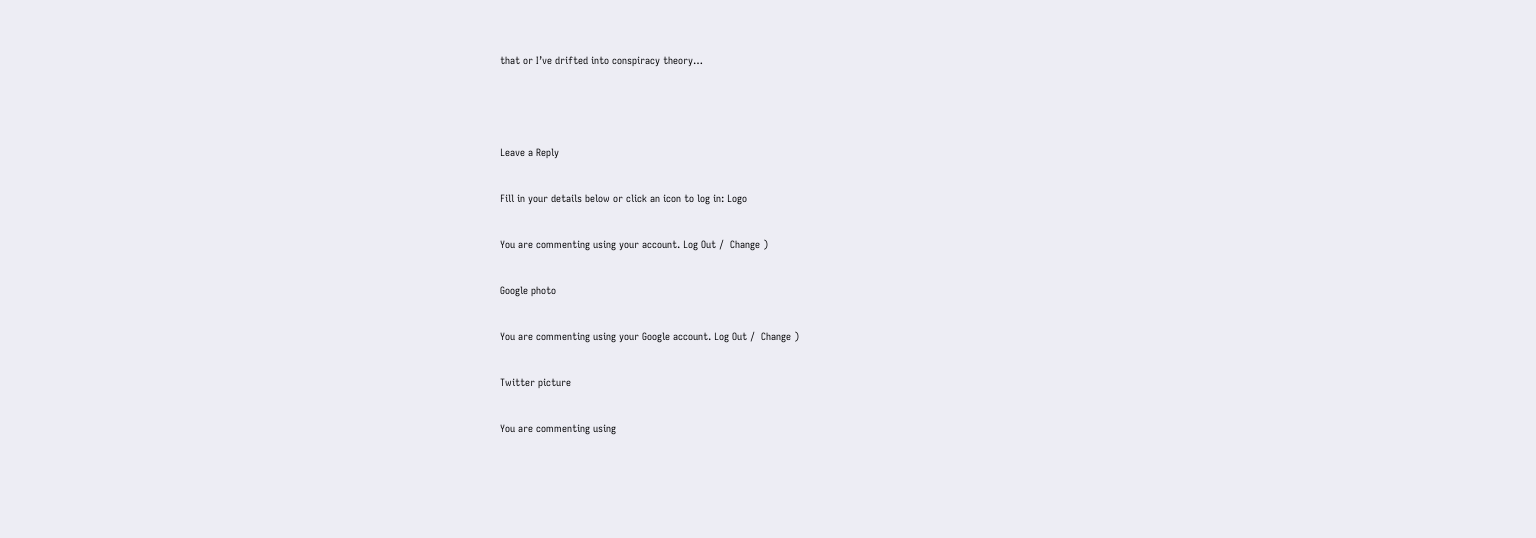that or I’ve drifted into conspiracy theory…



Leave a Reply

Fill in your details below or click an icon to log in: Logo

You are commenting using your account. Log Out /  Change )

Google photo

You are commenting using your Google account. Log Out /  Change )

Twitter picture

You are commenting using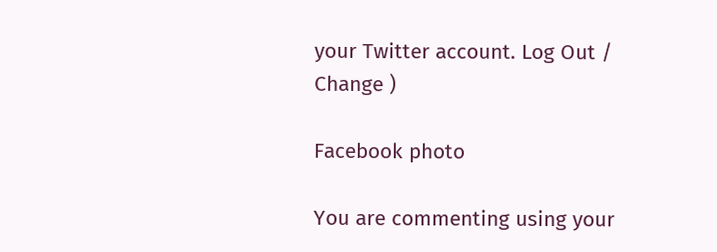your Twitter account. Log Out /  Change )

Facebook photo

You are commenting using your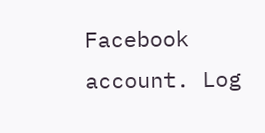Facebook account. Log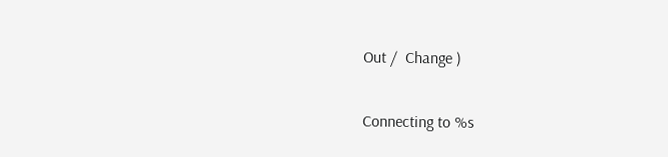Out /  Change )

Connecting to %s